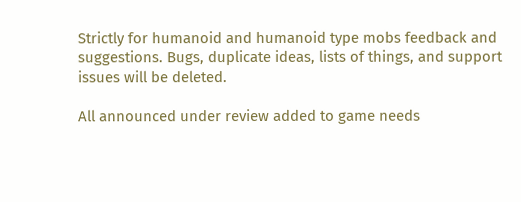Strictly for humanoid and humanoid type mobs feedback and suggestions. Bugs, duplicate ideas, lists of things, and support issues will be deleted.

All announced under review added to game needs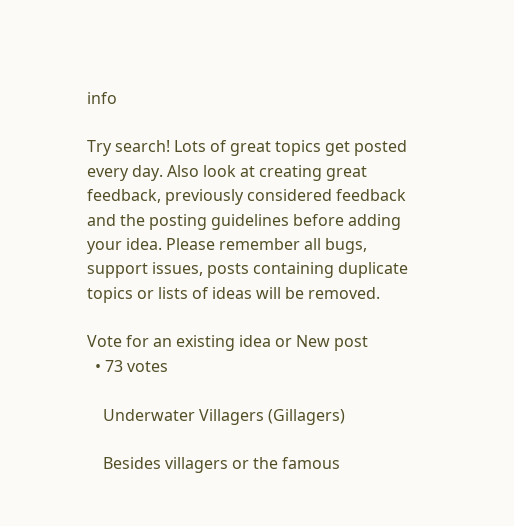info

Try search! Lots of great topics get posted every day. Also look at creating great feedback, previously considered feedback and the posting guidelines before adding your idea. Please remember all bugs, support issues, posts containing duplicate topics or lists of ideas will be removed.

Vote for an existing idea or New post
  • 73 votes

    Underwater Villagers (Gillagers)

    Besides villagers or the famous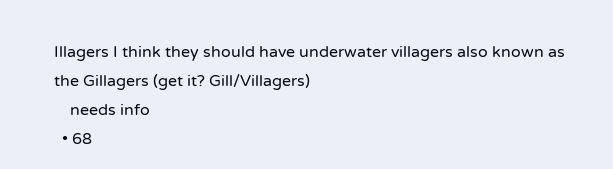Illagers I think they should have underwater villagers also known as the Gillagers (get it? Gill/Villagers)
    needs info
  • 68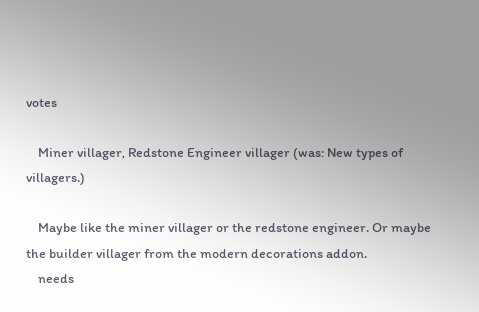votes

    Miner villager, Redstone Engineer villager (was: New types of villagers.)

    Maybe like the miner villager or the redstone engineer. Or maybe the builder villager from the modern decorations addon.
    needs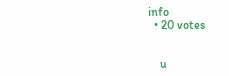info
  • 20 votes


    u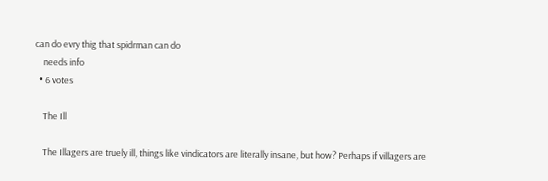can do evry thig that spidrman can do
    needs info
  • 6 votes

    The Ill

    The Illagers are truely ill, things like vindicators are literally insane, but how? Perhaps if villagers are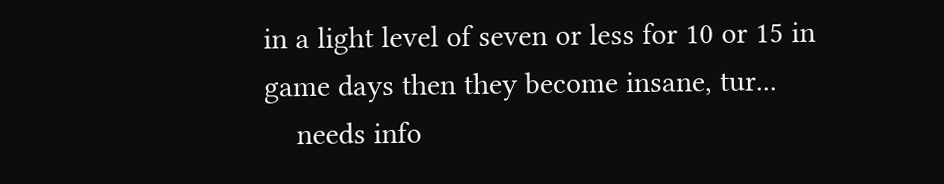in a light level of seven or less for 10 or 15 in game days then they become insane, tur...
    needs info